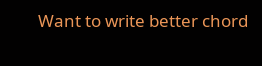Want to write better chord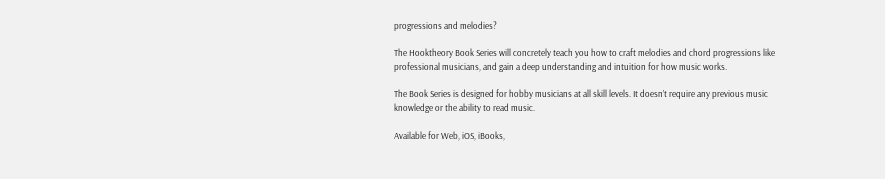progressions and melodies?

The Hooktheory Book Series will concretely teach you how to craft melodies and chord progressions like professional musicians, and gain a deep understanding and intuition for how music works.

The Book Series is designed for hobby musicians at all skill levels. It doesn’t require any previous music knowledge or the ability to read music.

Available for Web, iOS, iBooks,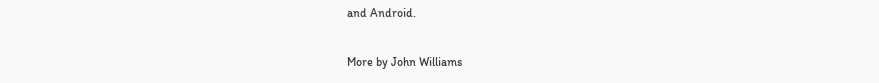and Android.

More by John Williams